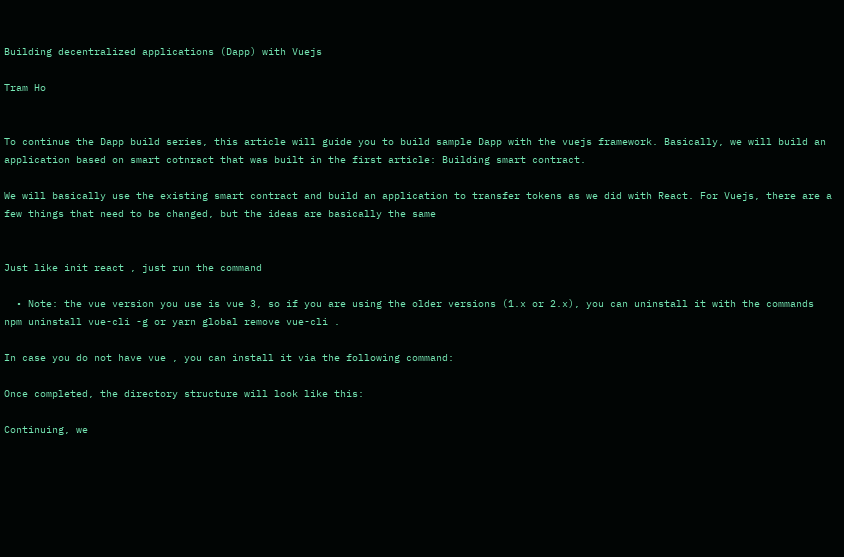Building decentralized applications (Dapp) with Vuejs

Tram Ho


To continue the Dapp build series, this article will guide you to build sample Dapp with the vuejs framework. Basically, we will build an application based on smart cotnract that was built in the first article: Building smart contract.

We will basically use the existing smart contract and build an application to transfer tokens as we did with React. For Vuejs, there are a few things that need to be changed, but the ideas are basically the same


Just like init react , just run the command

  • Note: the vue version you use is vue 3, so if you are using the older versions (1.x or 2.x), you can uninstall it with the commands npm uninstall vue-cli -g or yarn global remove vue-cli .

In case you do not have vue , you can install it via the following command:

Once completed, the directory structure will look like this:

Continuing, we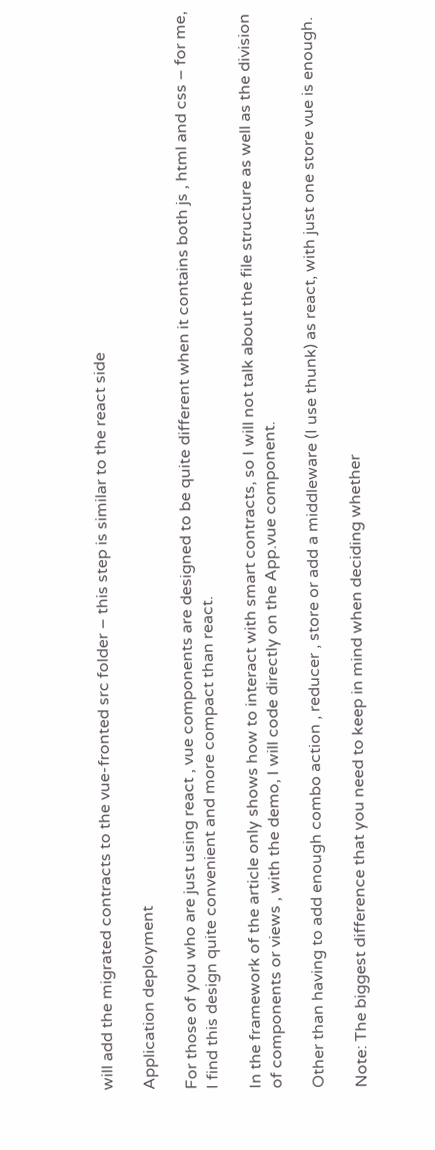will add the migrated contracts to the vue-fronted src folder – this step is similar to the react side

Application deployment

For those of you who are just using react , vue components are designed to be quite different when it contains both js , html and css – for me, I find this design quite convenient and more compact than react.

In the framework of the article only shows how to interact with smart contracts, so I will not talk about the file structure as well as the division of components or views , with the demo, I will code directly on the App.vue component.

Other than having to add enough combo action , reducer , store or add a middleware (I use thunk) as react, with just one store vue is enough.

Note: The biggest difference that you need to keep in mind when deciding whether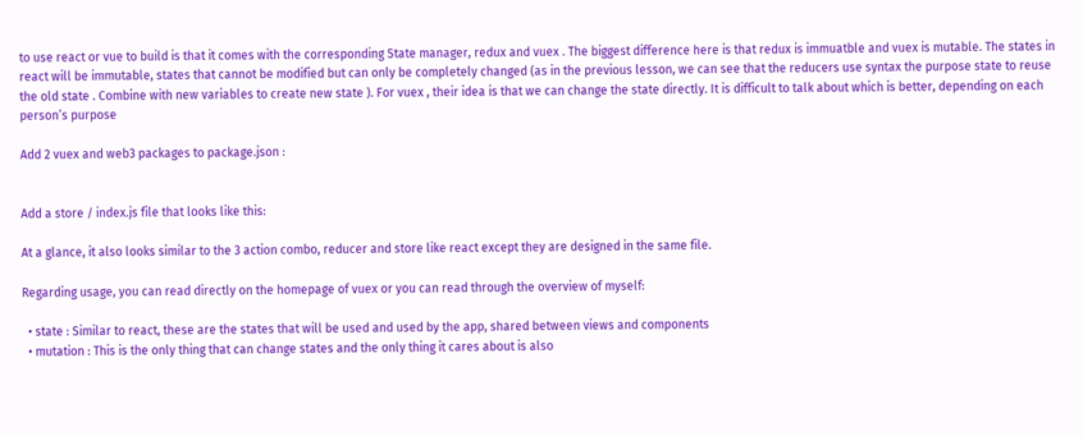to use react or vue to build is that it comes with the corresponding State manager, redux and vuex . The biggest difference here is that redux is immuatble and vuex is mutable. The states in react will be immutable, states that cannot be modified but can only be completely changed (as in the previous lesson, we can see that the reducers use syntax the purpose state to reuse the old state . Combine with new variables to create new state ). For vuex , their idea is that we can change the state directly. It is difficult to talk about which is better, depending on each person’s purpose

Add 2 vuex and web3 packages to package.json :


Add a store / index.js file that looks like this:

At a glance, it also looks similar to the 3 action combo, reducer and store like react except they are designed in the same file.

Regarding usage, you can read directly on the homepage of vuex or you can read through the overview of myself:

  • state : Similar to react, these are the states that will be used and used by the app, shared between views and components
  • mutation : This is the only thing that can change states and the only thing it cares about is also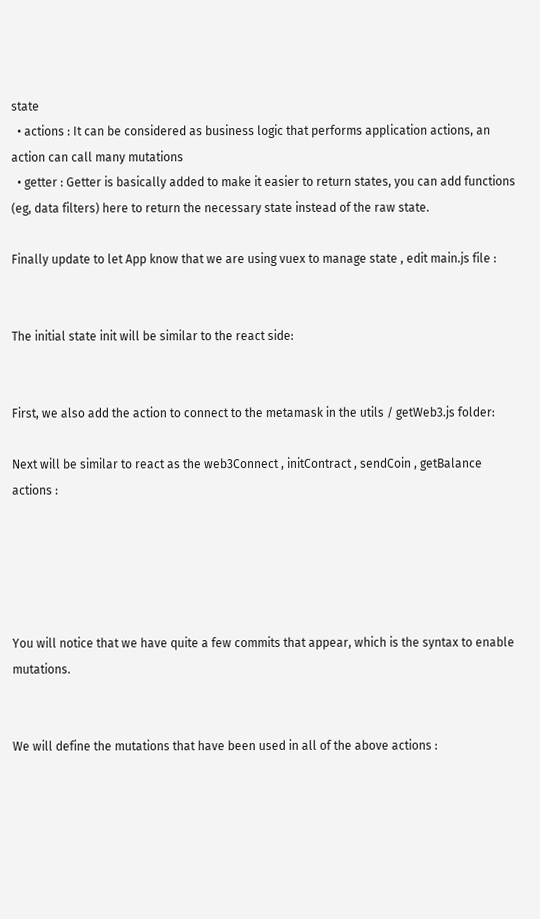state
  • actions : It can be considered as business logic that performs application actions, an action can call many mutations
  • getter : Getter is basically added to make it easier to return states, you can add functions (eg, data filters) here to return the necessary state instead of the raw state.

Finally update to let App know that we are using vuex to manage state , edit main.js file :


The initial state init will be similar to the react side:


First, we also add the action to connect to the metamask in the utils / getWeb3.js folder:

Next will be similar to react as the web3Connect , initContract , sendCoin , getBalance actions :





You will notice that we have quite a few commits that appear, which is the syntax to enable mutations.


We will define the mutations that have been used in all of the above actions :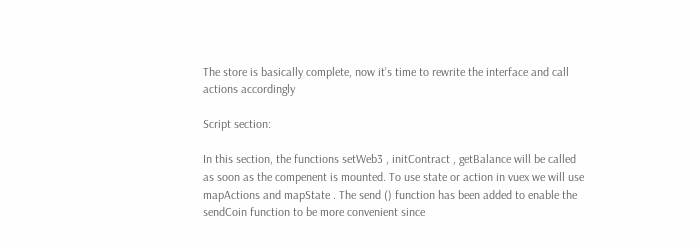The store is basically complete, now it’s time to rewrite the interface and call actions accordingly

Script section:

In this section, the functions setWeb3 , initContract , getBalance will be called as soon as the compenent is mounted. To use state or action in vuex we will use mapActions and mapState . The send () function has been added to enable the sendCoin function to be more convenient since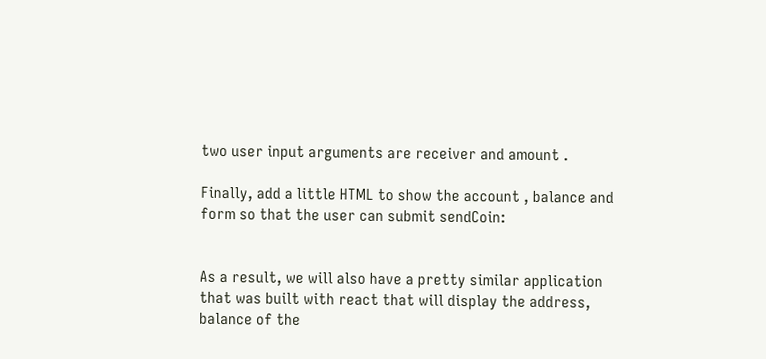two user input arguments are receiver and amount .

Finally, add a little HTML to show the account , balance and form so that the user can submit sendCoin:


As a result, we will also have a pretty similar application that was built with react that will display the address, balance of the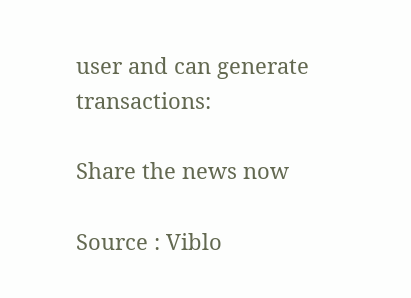user and can generate transactions:

Share the news now

Source : Viblo